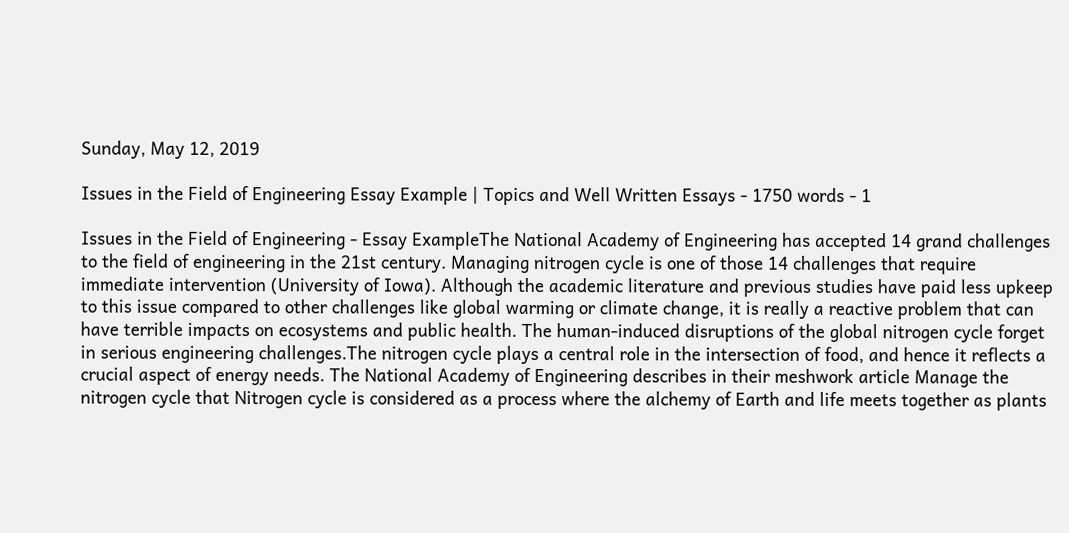Sunday, May 12, 2019

Issues in the Field of Engineering Essay Example | Topics and Well Written Essays - 1750 words - 1

Issues in the Field of Engineering - Essay ExampleThe National Academy of Engineering has accepted 14 grand challenges to the field of engineering in the 21st century. Managing nitrogen cycle is one of those 14 challenges that require immediate intervention (University of Iowa). Although the academic literature and previous studies have paid less upkeep to this issue compared to other challenges like global warming or climate change, it is really a reactive problem that can have terrible impacts on ecosystems and public health. The human-induced disruptions of the global nitrogen cycle forget in serious engineering challenges.The nitrogen cycle plays a central role in the intersection of food, and hence it reflects a crucial aspect of energy needs. The National Academy of Engineering describes in their meshwork article Manage the nitrogen cycle that Nitrogen cycle is considered as a process where the alchemy of Earth and life meets together as plants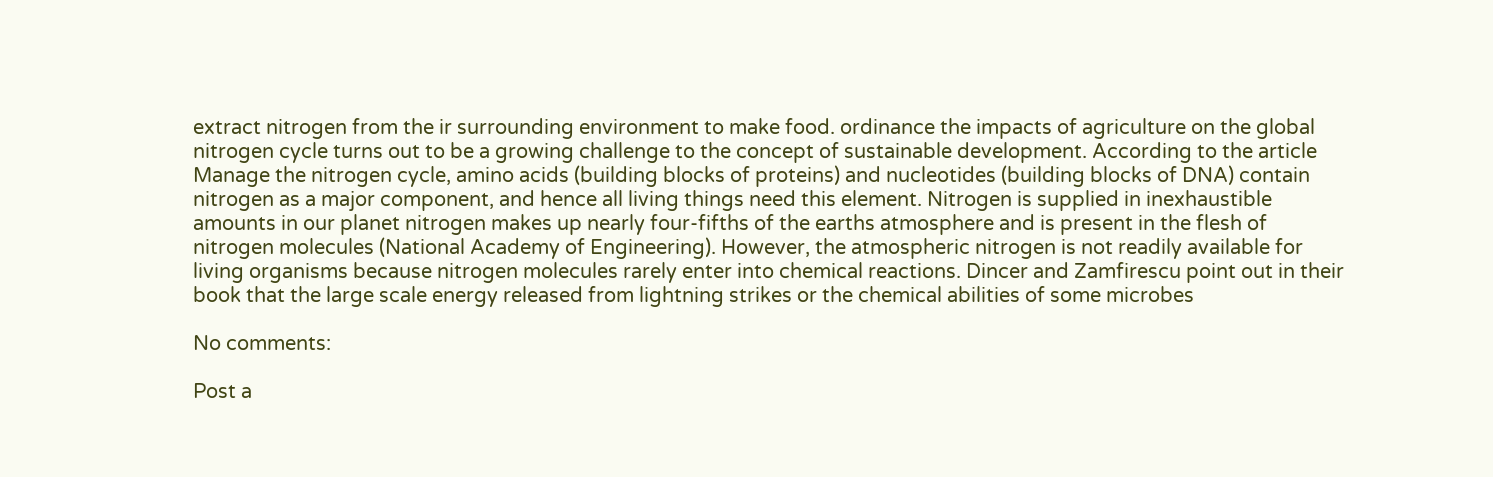extract nitrogen from the ir surrounding environment to make food. ordinance the impacts of agriculture on the global nitrogen cycle turns out to be a growing challenge to the concept of sustainable development. According to the article Manage the nitrogen cycle, amino acids (building blocks of proteins) and nucleotides (building blocks of DNA) contain nitrogen as a major component, and hence all living things need this element. Nitrogen is supplied in inexhaustible amounts in our planet nitrogen makes up nearly four-fifths of the earths atmosphere and is present in the flesh of nitrogen molecules (National Academy of Engineering). However, the atmospheric nitrogen is not readily available for living organisms because nitrogen molecules rarely enter into chemical reactions. Dincer and Zamfirescu point out in their book that the large scale energy released from lightning strikes or the chemical abilities of some microbes

No comments:

Post a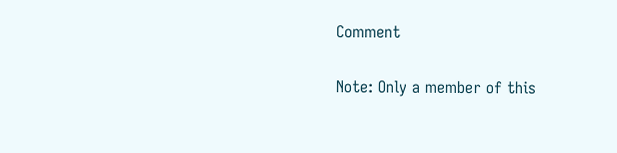Comment

Note: Only a member of this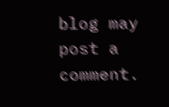blog may post a comment.